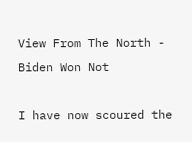View From The North - Biden Won Not

I have now scoured the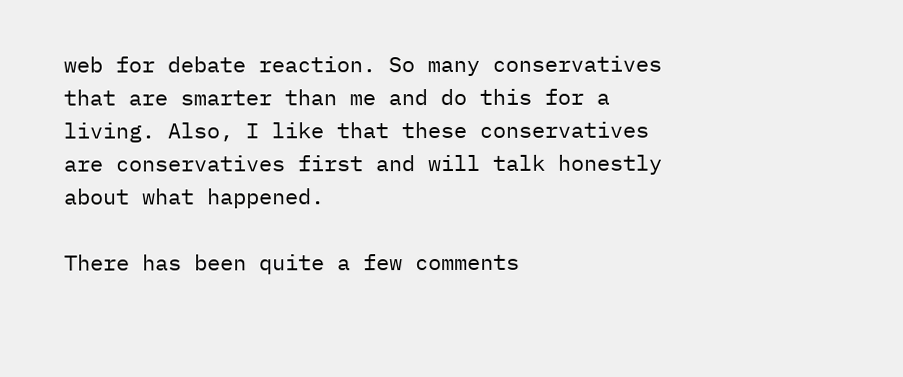web for debate reaction. So many conservatives that are smarter than me and do this for a living. Also, I like that these conservatives are conservatives first and will talk honestly about what happened.

There has been quite a few comments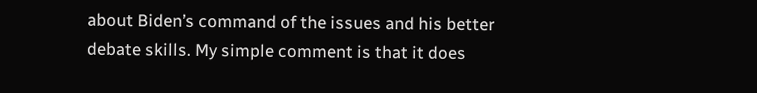about Biden’s command of the issues and his better debate skills. My simple comment is that it does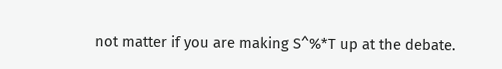not matter if you are making S^%*T up at the debate.